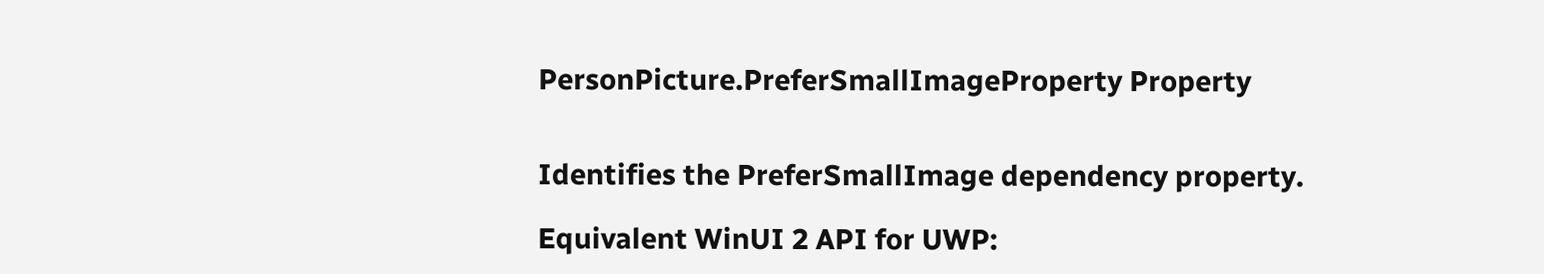PersonPicture.PreferSmallImageProperty Property


Identifies the PreferSmallImage dependency property.

Equivalent WinUI 2 API for UWP: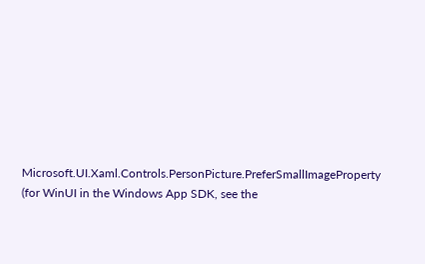Microsoft.UI.Xaml.Controls.PersonPicture.PreferSmallImageProperty (for WinUI in the Windows App SDK, see the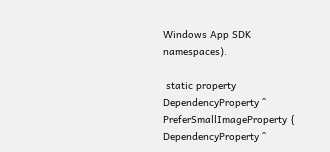Windows App SDK namespaces).

 static property DependencyProperty ^ PreferSmallImageProperty { DependencyProperty ^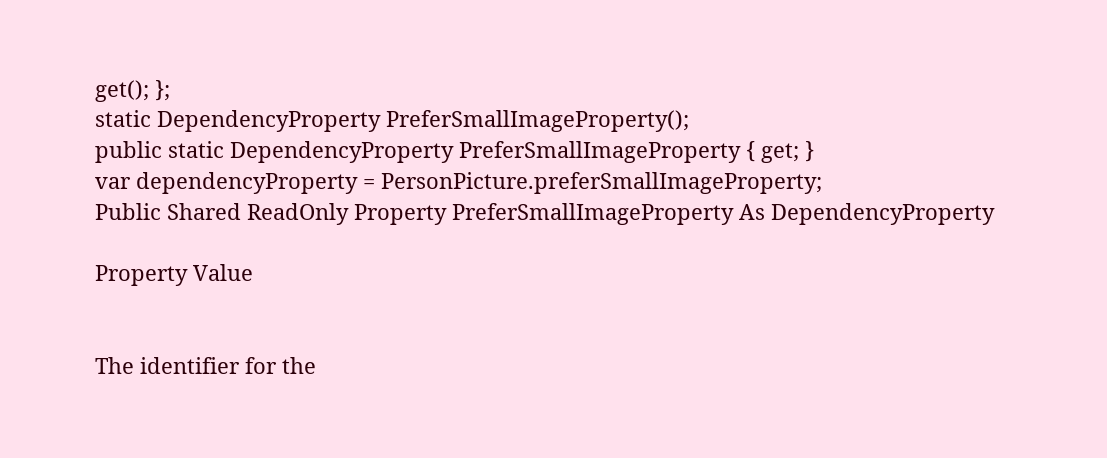get(); };
static DependencyProperty PreferSmallImageProperty();
public static DependencyProperty PreferSmallImageProperty { get; }
var dependencyProperty = PersonPicture.preferSmallImageProperty;
Public Shared ReadOnly Property PreferSmallImageProperty As DependencyProperty

Property Value


The identifier for the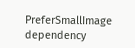PreferSmallImage dependency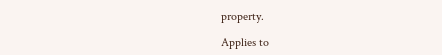property.

Applies to